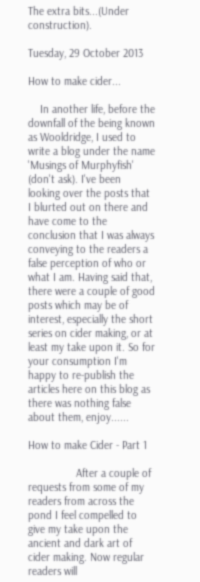The extra bits...(Under construction).

Tuesday, 29 October 2013

How to make cider...

    In another life, before the downfall of the being known as Wooldridge, I used to write a blog under the name 'Musings of Murphyfish' (don't ask). I've been looking over the posts that I blurted out on there and have come to the conclusion that I was always conveying to the readers a false perception of who or what I am. Having said that, there were a couple of good posts which may be of interest, especially the short series on cider making, or at least my take upon it. So for your consumption I'm happy to re-publish the articles here on this blog as there was nothing false about them, enjoy......

How to make Cider - Part 1

                After a couple of requests from some of my readers from across the pond I feel compelled to give my take upon the ancient and dark art of cider making. Now regular readers will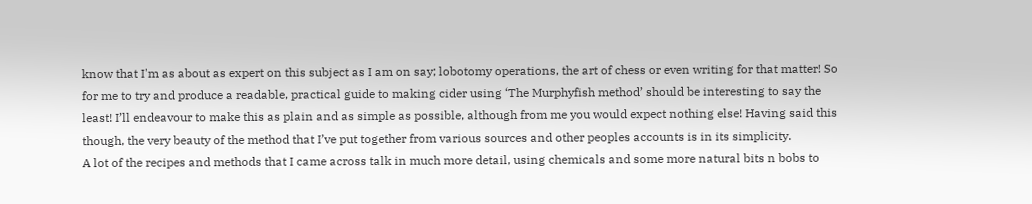know that I'm as about as expert on this subject as I am on say; lobotomy operations, the art of chess or even writing for that matter! So for me to try and produce a readable, practical guide to making cider using ‘The Murphyfish method’ should be interesting to say the least! I’ll endeavour to make this as plain and as simple as possible, although from me you would expect nothing else! Having said this though, the very beauty of the method that I’ve put together from various sources and other peoples accounts is in its simplicity.
A lot of the recipes and methods that I came across talk in much more detail, using chemicals and some more natural bits n bobs to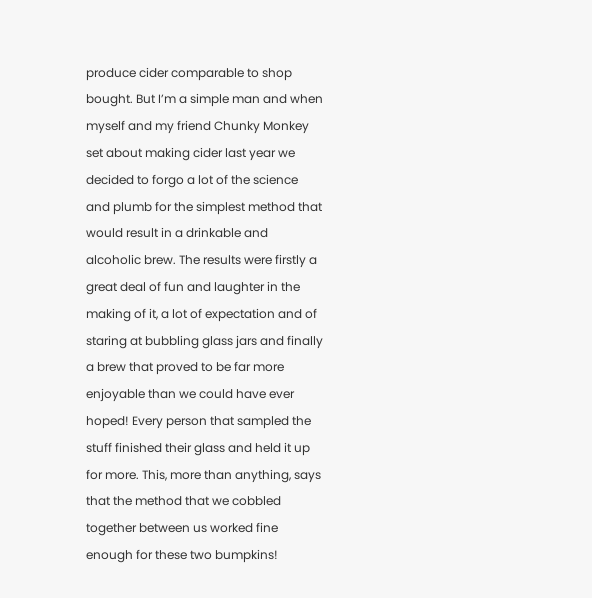produce cider comparable to shop bought. But I’m a simple man and when myself and my friend Chunky Monkey set about making cider last year we decided to forgo a lot of the science and plumb for the simplest method that would result in a drinkable and alcoholic brew. The results were firstly a great deal of fun and laughter in the making of it, a lot of expectation and of staring at bubbling glass jars and finally a brew that proved to be far more enjoyable than we could have ever hoped! Every person that sampled the stuff finished their glass and held it up for more. This, more than anything, says that the method that we cobbled together between us worked fine enough for these two bumpkins!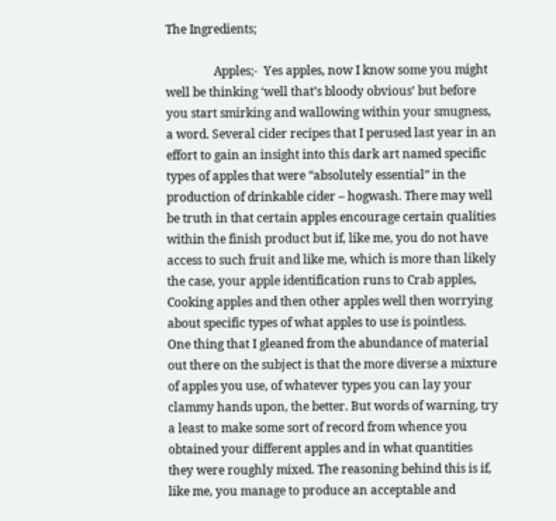The Ingredients;

                Apples;-  Yes apples, now I know some you might well be thinking ‘well that’s bloody obvious’ but before you start smirking and wallowing within your smugness, a word. Several cider recipes that I perused last year in an effort to gain an insight into this dark art named specific types of apples that were “absolutely essential” in the production of drinkable cider – hogwash. There may well be truth in that certain apples encourage certain qualities within the finish product but if, like me, you do not have access to such fruit and like me, which is more than likely the case, your apple identification runs to Crab apples, Cooking apples and then other apples well then worrying about specific types of what apples to use is pointless.
One thing that I gleaned from the abundance of material out there on the subject is that the more diverse a mixture of apples you use, of whatever types you can lay your clammy hands upon, the better. But words of warning, try a least to make some sort of record from whence you obtained your different apples and in what quantities they were roughly mixed. The reasoning behind this is if, like me, you manage to produce an acceptable and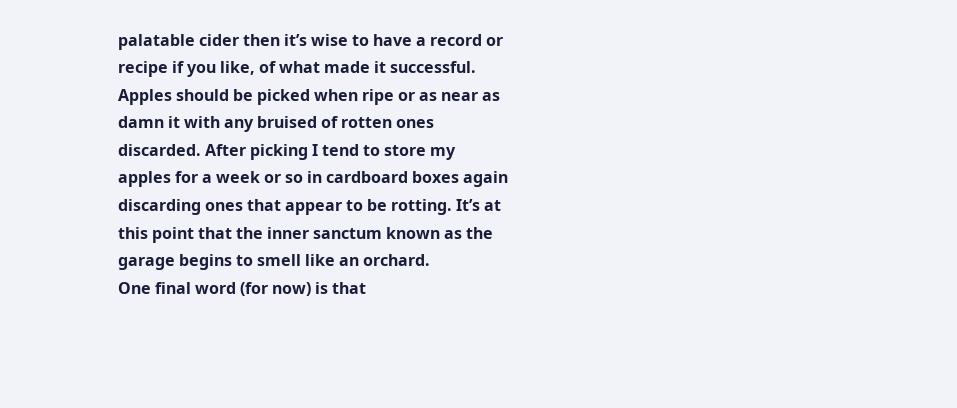palatable cider then it’s wise to have a record or recipe if you like, of what made it successful.
Apples should be picked when ripe or as near as damn it with any bruised of rotten ones discarded. After picking I tend to store my apples for a week or so in cardboard boxes again discarding ones that appear to be rotting. It’s at this point that the inner sanctum known as the garage begins to smell like an orchard.
One final word (for now) is that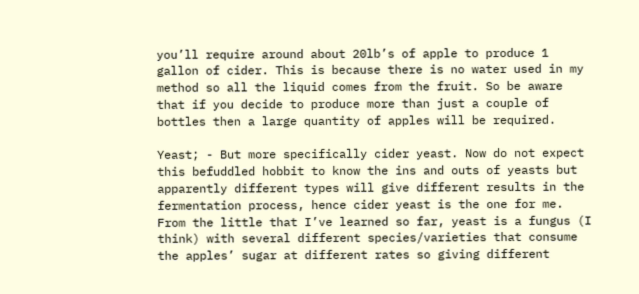you’ll require around about 20lb’s of apple to produce 1 gallon of cider. This is because there is no water used in my method so all the liquid comes from the fruit. So be aware that if you decide to produce more than just a couple of bottles then a large quantity of apples will be required.

Yeast; - But more specifically cider yeast. Now do not expect this befuddled hobbit to know the ins and outs of yeasts but apparently different types will give different results in the fermentation process, hence cider yeast is the one for me. From the little that I’ve learned so far, yeast is a fungus (I think) with several different species/varieties that consume the apples’ sugar at different rates so giving different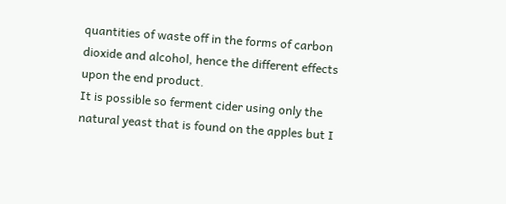quantities of waste off in the forms of carbon dioxide and alcohol, hence the different effects upon the end product.
It is possible so ferment cider using only the natural yeast that is found on the apples but I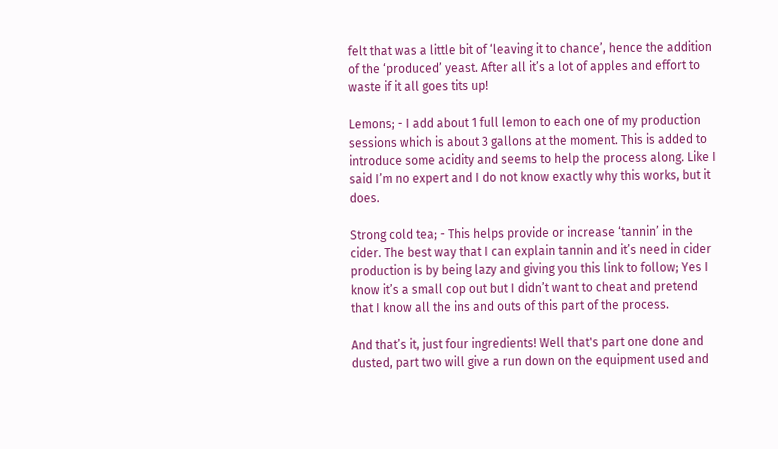felt that was a little bit of ‘leaving it to chance’, hence the addition of the ‘produced’ yeast. After all it’s a lot of apples and effort to waste if it all goes tits up!

Lemons; - I add about 1 full lemon to each one of my production sessions which is about 3 gallons at the moment. This is added to introduce some acidity and seems to help the process along. Like I said I’m no expert and I do not know exactly why this works, but it does.

Strong cold tea; - This helps provide or increase ‘tannin’ in the cider. The best way that I can explain tannin and it’s need in cider production is by being lazy and giving you this link to follow; Yes I know it’s a small cop out but I didn’t want to cheat and pretend that I know all the ins and outs of this part of the process.

And that’s it, just four ingredients! Well that's part one done and dusted, part two will give a run down on the equipment used and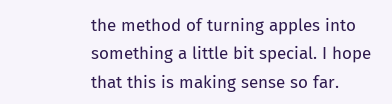the method of turning apples into something a little bit special. I hope that this is making sense so far.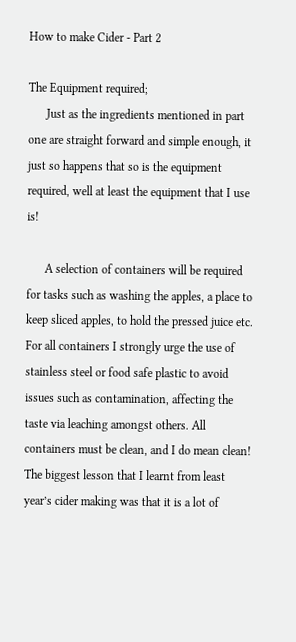How to make Cider - Part 2

The Equipment required;
      Just as the ingredients mentioned in part one are straight forward and simple enough, it just so happens that so is the equipment required, well at least the equipment that I use is!

      A selection of containers will be required for tasks such as washing the apples, a place to keep sliced apples, to hold the pressed juice etc. For all containers I strongly urge the use of stainless steel or food safe plastic to avoid issues such as contamination, affecting the taste via leaching amongst others. All containers must be clean, and I do mean clean! The biggest lesson that I learnt from least year’s cider making was that it is a lot of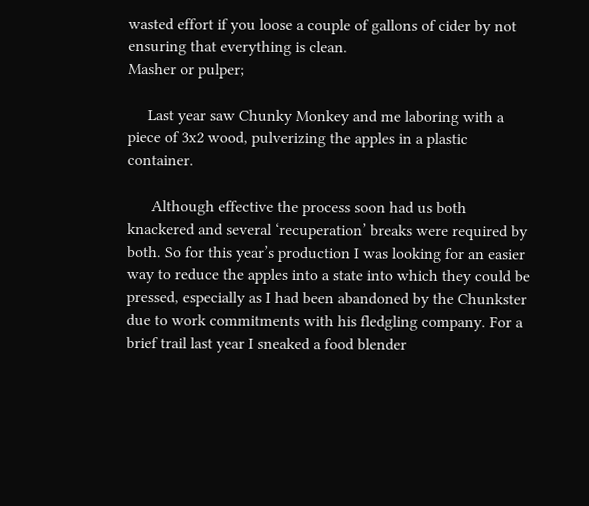wasted effort if you loose a couple of gallons of cider by not ensuring that everything is clean.
Masher or pulper;

     Last year saw Chunky Monkey and me laboring with a piece of 3x2 wood, pulverizing the apples in a plastic container.

      Although effective the process soon had us both knackered and several ‘recuperation’ breaks were required by both. So for this year’s production I was looking for an easier way to reduce the apples into a state into which they could be pressed, especially as I had been abandoned by the Chunkster due to work commitments with his fledgling company. For a brief trail last year I sneaked a food blender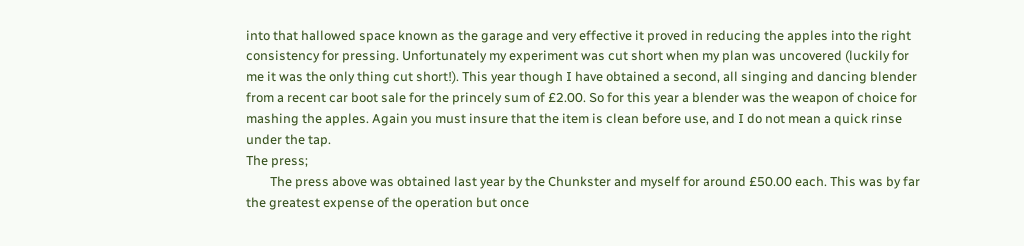into that hallowed space known as the garage and very effective it proved in reducing the apples into the right consistency for pressing. Unfortunately my experiment was cut short when my plan was uncovered (luckily for me it was the only thing cut short!). This year though I have obtained a second, all singing and dancing blender from a recent car boot sale for the princely sum of £2.00. So for this year a blender was the weapon of choice for mashing the apples. Again you must insure that the item is clean before use, and I do not mean a quick rinse under the tap.
The press;
        The press above was obtained last year by the Chunkster and myself for around £50.00 each. This was by far the greatest expense of the operation but once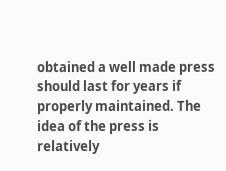obtained a well made press should last for years if properly maintained. The idea of the press is relatively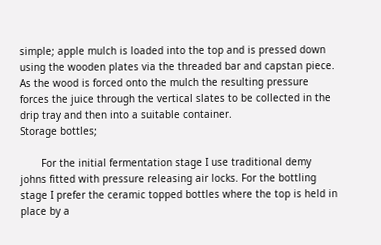simple; apple mulch is loaded into the top and is pressed down using the wooden plates via the threaded bar and capstan piece. As the wood is forced onto the mulch the resulting pressure forces the juice through the vertical slates to be collected in the drip tray and then into a suitable container.
Storage bottles;

       For the initial fermentation stage I use traditional demy johns fitted with pressure releasing air locks. For the bottling stage I prefer the ceramic topped bottles where the top is held in place by a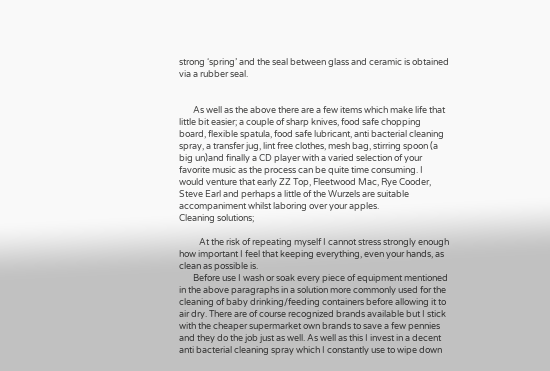strong ‘spring’ and the seal between glass and ceramic is obtained via a rubber seal.


       As well as the above there are a few items which make life that little bit easier; a couple of sharp knives, food safe chopping board, flexible spatula, food safe lubricant, anti bacterial cleaning spray, a transfer jug, lint free clothes, mesh bag, stirring spoon (a big un)and finally a CD player with a varied selection of your favorite music as the process can be quite time consuming. I would venture that early ZZ Top, Fleetwood Mac, Rye Cooder, Steve Earl and perhaps a little of the Wurzels are suitable accompaniment whilst laboring over your apples.
Cleaning solutions;

          At the risk of repeating myself I cannot stress strongly enough how important I feel that keeping everything, even your hands, as clean as possible is.
       Before use I wash or soak every piece of equipment mentioned in the above paragraphs in a solution more commonly used for the cleaning of baby drinking/feeding containers before allowing it to air dry. There are of course recognized brands available but I stick with the cheaper supermarket own brands to save a few pennies and they do the job just as well. As well as this I invest in a decent anti bacterial cleaning spray which I constantly use to wipe down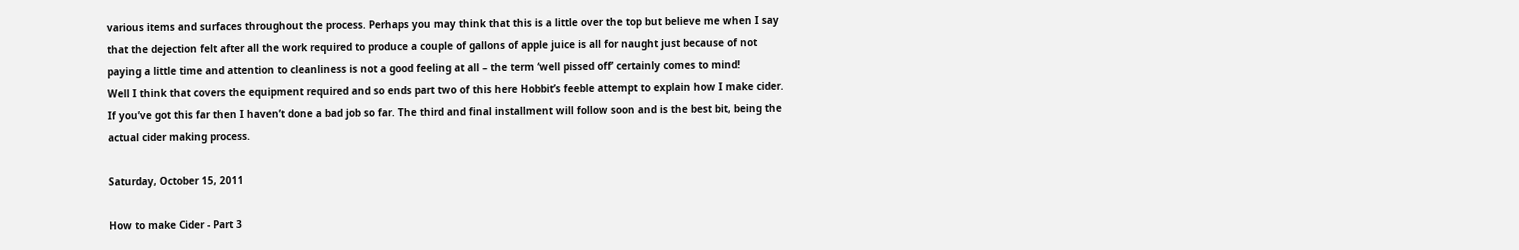various items and surfaces throughout the process. Perhaps you may think that this is a little over the top but believe me when I say that the dejection felt after all the work required to produce a couple of gallons of apple juice is all for naught just because of not paying a little time and attention to cleanliness is not a good feeling at all – the term ‘well pissed off’ certainly comes to mind!
Well I think that covers the equipment required and so ends part two of this here Hobbit’s feeble attempt to explain how I make cider. If you’ve got this far then I haven’t done a bad job so far. The third and final installment will follow soon and is the best bit, being the actual cider making process.

Saturday, October 15, 2011

How to make Cider - Part 3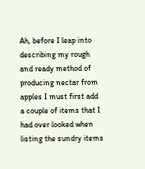Ah, before I leap into describing my rough and ready method of producing nectar from apples I must first add a couple of items that I had over looked when listing the sundry items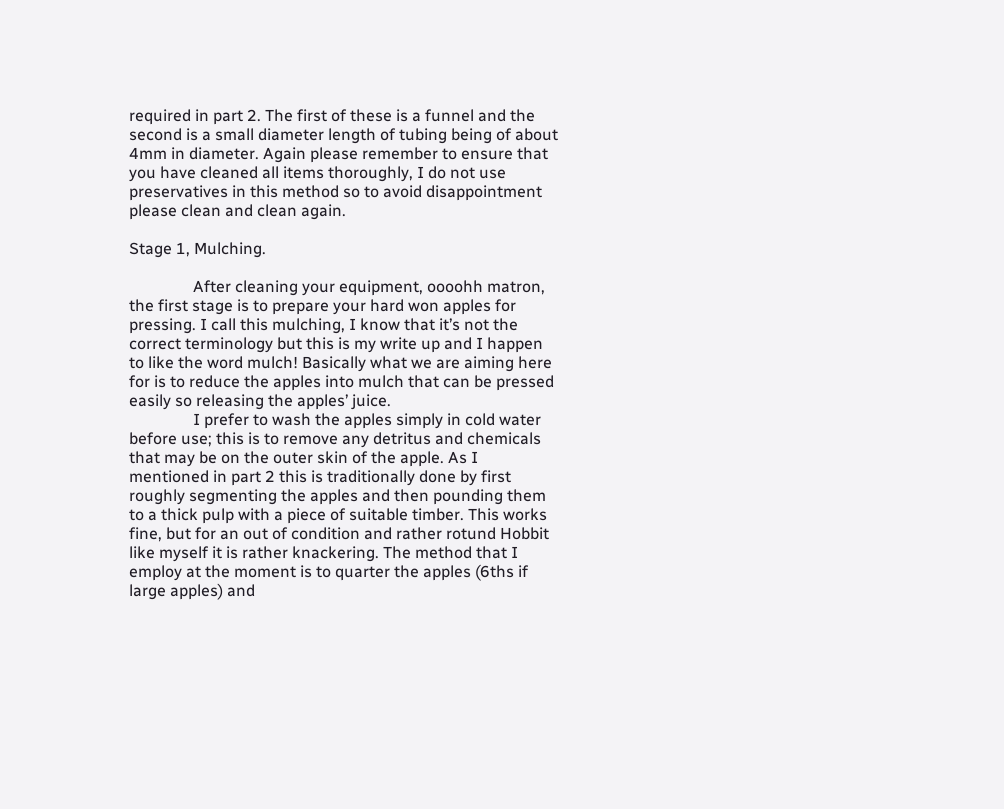required in part 2. The first of these is a funnel and the second is a small diameter length of tubing being of about 4mm in diameter. Again please remember to ensure that you have cleaned all items thoroughly, I do not use preservatives in this method so to avoid disappointment please clean and clean again.

Stage 1, Mulching.

                After cleaning your equipment, oooohh matron, the first stage is to prepare your hard won apples for pressing. I call this mulching, I know that it’s not the correct terminology but this is my write up and I happen to like the word mulch! Basically what we are aiming here for is to reduce the apples into mulch that can be pressed easily so releasing the apples’ juice.
                I prefer to wash the apples simply in cold water before use; this is to remove any detritus and chemicals that may be on the outer skin of the apple. As I mentioned in part 2 this is traditionally done by first roughly segmenting the apples and then pounding them to a thick pulp with a piece of suitable timber. This works fine, but for an out of condition and rather rotund Hobbit like myself it is rather knackering. The method that I employ at the moment is to quarter the apples (6ths if large apples) and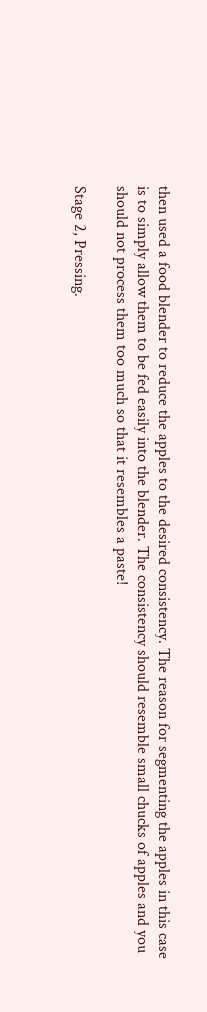then used a food blender to reduce the apples to the desired consistency. The reason for segmenting the apples in this case is to simply allow them to be fed easily into the blender. The consistency should resemble small chucks of apples and you should not process them too much so that it resembles a paste!

Stage 2, Pressing.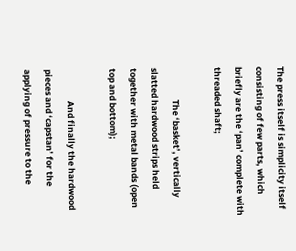The press itself is simplicity itself consisting of few parts, which briefly are the ‘pan’ complete with threaded shaft;

                The ‘basket’, vertically slatted hardwood strips held together with metal bands (open top and bottom);

                And finally the hardwood pieces and ‘capstan’ for the applying of pressure to the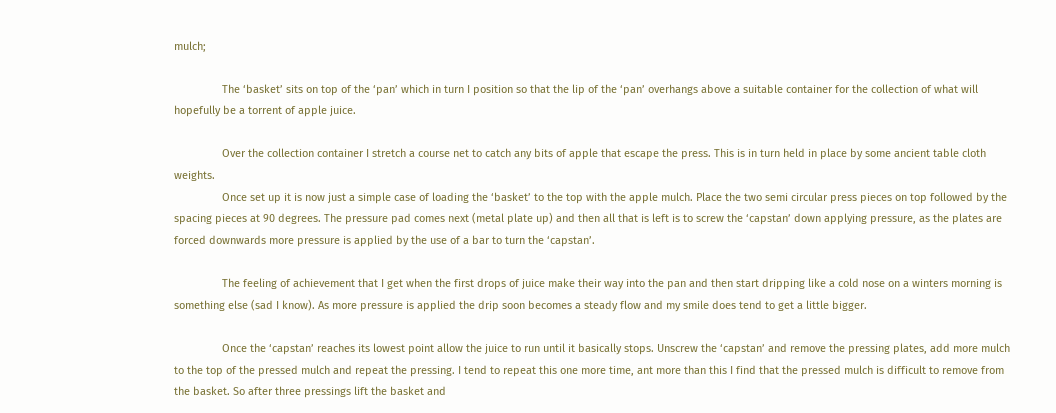mulch;

                The ‘basket’ sits on top of the ‘pan’ which in turn I position so that the lip of the ‘pan’ overhangs above a suitable container for the collection of what will hopefully be a torrent of apple juice.

                Over the collection container I stretch a course net to catch any bits of apple that escape the press. This is in turn held in place by some ancient table cloth weights.
                Once set up it is now just a simple case of loading the ‘basket’ to the top with the apple mulch. Place the two semi circular press pieces on top followed by the spacing pieces at 90 degrees. The pressure pad comes next (metal plate up) and then all that is left is to screw the ‘capstan’ down applying pressure, as the plates are forced downwards more pressure is applied by the use of a bar to turn the ‘capstan’.

                The feeling of achievement that I get when the first drops of juice make their way into the pan and then start dripping like a cold nose on a winters morning is something else (sad I know). As more pressure is applied the drip soon becomes a steady flow and my smile does tend to get a little bigger.

                Once the ‘capstan’ reaches its lowest point allow the juice to run until it basically stops. Unscrew the ‘capstan’ and remove the pressing plates, add more mulch to the top of the pressed mulch and repeat the pressing. I tend to repeat this one more time, ant more than this I find that the pressed mulch is difficult to remove from the basket. So after three pressings lift the basket and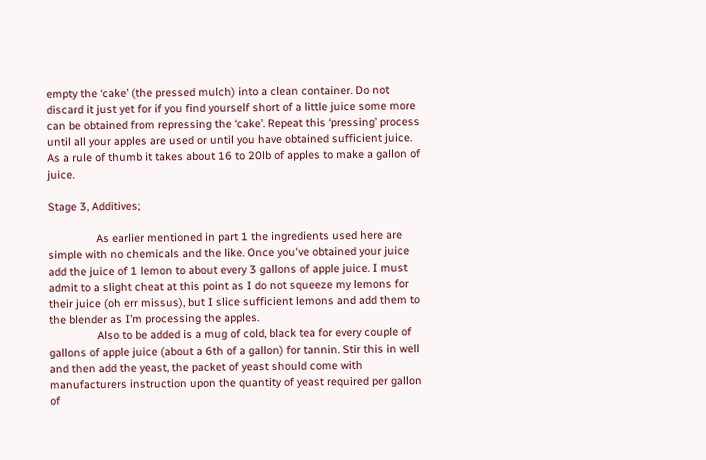empty the ‘cake’ (the pressed mulch) into a clean container. Do not discard it just yet for if you find yourself short of a little juice some more can be obtained from repressing the ‘cake’. Repeat this ‘pressing’ process until all your apples are used or until you have obtained sufficient juice. As a rule of thumb it takes about 16 to 20lb of apples to make a gallon of juice.

Stage 3, Additives;

                As earlier mentioned in part 1 the ingredients used here are simple with no chemicals and the like. Once you've obtained your juice add the juice of 1 lemon to about every 3 gallons of apple juice. I must admit to a slight cheat at this point as I do not squeeze my lemons for their juice (oh err missus), but I slice sufficient lemons and add them to the blender as I’m processing the apples.
                Also to be added is a mug of cold, black tea for every couple of gallons of apple juice (about a 6th of a gallon) for tannin. Stir this in well and then add the yeast, the packet of yeast should come with manufacturers instruction upon the quantity of yeast required per gallon of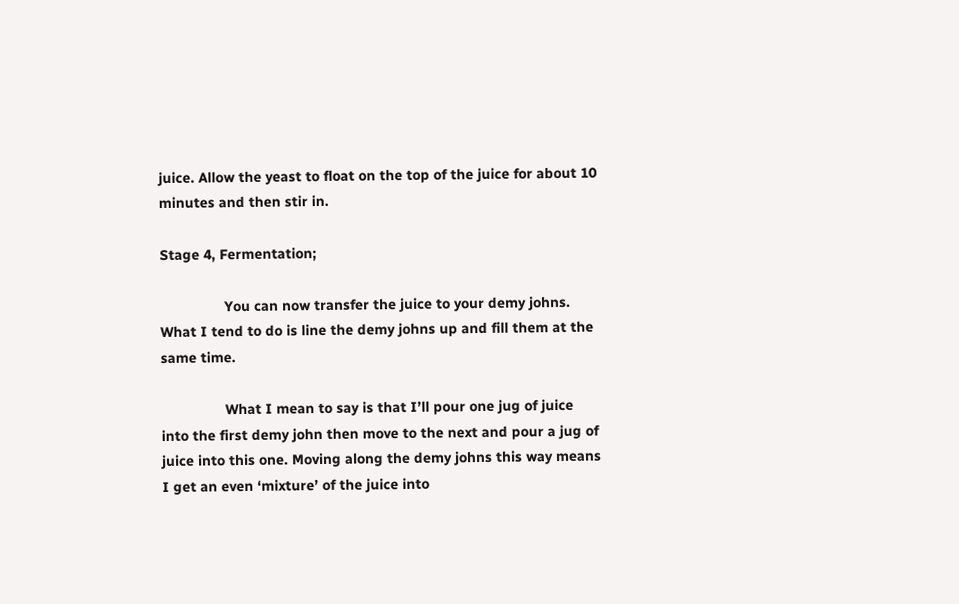juice. Allow the yeast to float on the top of the juice for about 10 minutes and then stir in.

Stage 4, Fermentation;

                You can now transfer the juice to your demy johns. What I tend to do is line the demy johns up and fill them at the same time.

                What I mean to say is that I’ll pour one jug of juice into the first demy john then move to the next and pour a jug of juice into this one. Moving along the demy johns this way means I get an even ‘mixture’ of the juice into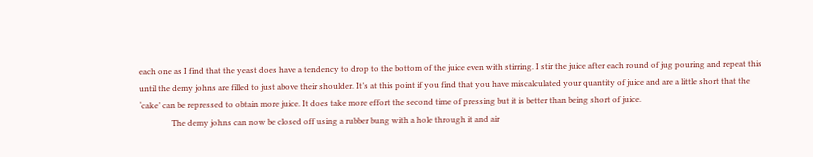each one as I find that the yeast does have a tendency to drop to the bottom of the juice even with stirring. I stir the juice after each round of jug pouring and repeat this until the demy johns are filled to just above their shoulder. It’s at this point if you find that you have miscalculated your quantity of juice and are a little short that the ‘cake’ can be repressed to obtain more juice. It does take more effort the second time of pressing but it is better than being short of juice.
                The demy johns can now be closed off using a rubber bung with a hole through it and air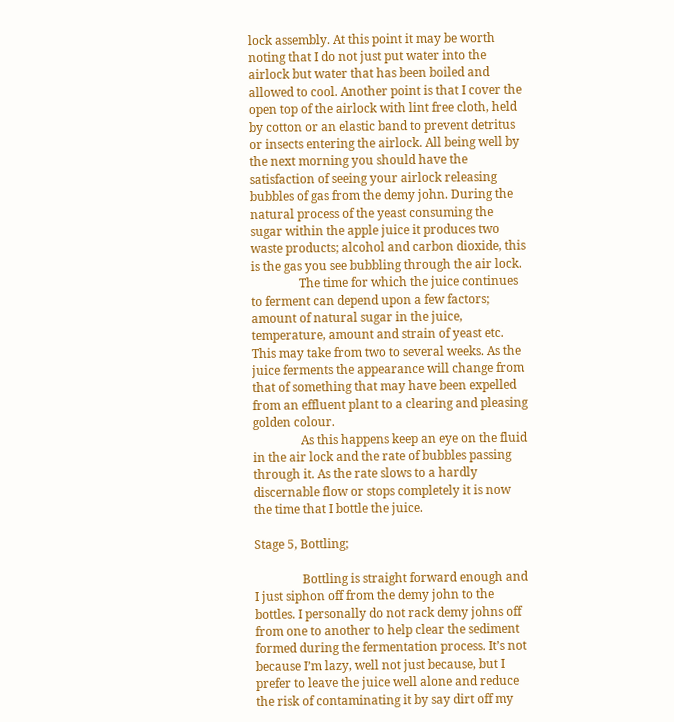lock assembly. At this point it may be worth noting that I do not just put water into the airlock but water that has been boiled and allowed to cool. Another point is that I cover the open top of the airlock with lint free cloth, held by cotton or an elastic band to prevent detritus or insects entering the airlock. All being well by the next morning you should have the satisfaction of seeing your airlock releasing bubbles of gas from the demy john. During the natural process of the yeast consuming the sugar within the apple juice it produces two waste products; alcohol and carbon dioxide, this is the gas you see bubbling through the air lock.
                The time for which the juice continues to ferment can depend upon a few factors; amount of natural sugar in the juice, temperature, amount and strain of yeast etc. This may take from two to several weeks. As the juice ferments the appearance will change from that of something that may have been expelled from an effluent plant to a clearing and pleasing golden colour.
                As this happens keep an eye on the fluid in the air lock and the rate of bubbles passing through it. As the rate slows to a hardly discernable flow or stops completely it is now the time that I bottle the juice.

Stage 5, Bottling;

                Bottling is straight forward enough and I just siphon off from the demy john to the bottles. I personally do not rack demy johns off from one to another to help clear the sediment formed during the fermentation process. It’s not because I’m lazy, well not just because, but I prefer to leave the juice well alone and reduce the risk of contaminating it by say dirt off my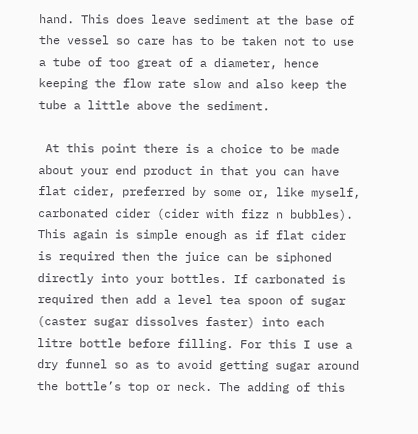hand. This does leave sediment at the base of the vessel so care has to be taken not to use a tube of too great of a diameter, hence keeping the flow rate slow and also keep the tube a little above the sediment.

 At this point there is a choice to be made about your end product in that you can have flat cider, preferred by some or, like myself, carbonated cider (cider with fizz n bubbles). This again is simple enough as if flat cider is required then the juice can be siphoned directly into your bottles. If carbonated is required then add a level tea spoon of sugar (caster sugar dissolves faster) into each litre bottle before filling. For this I use a dry funnel so as to avoid getting sugar around the bottle’s top or neck. The adding of this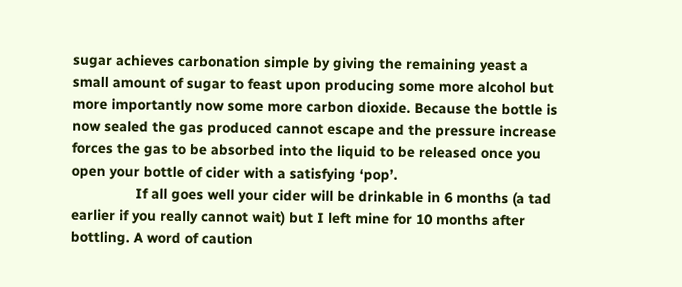sugar achieves carbonation simple by giving the remaining yeast a small amount of sugar to feast upon producing some more alcohol but more importantly now some more carbon dioxide. Because the bottle is now sealed the gas produced cannot escape and the pressure increase forces the gas to be absorbed into the liquid to be released once you open your bottle of cider with a satisfying ‘pop’.
                If all goes well your cider will be drinkable in 6 months (a tad earlier if you really cannot wait) but I left mine for 10 months after bottling. A word of caution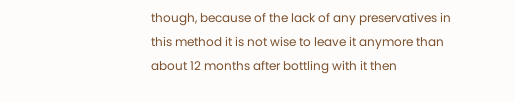though, because of the lack of any preservatives in this method it is not wise to leave it anymore than about 12 months after bottling with it then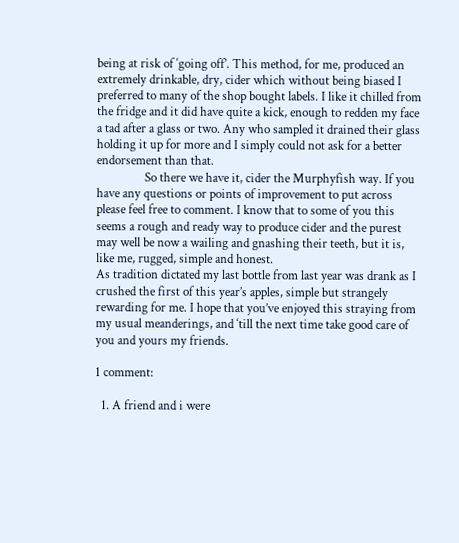being at risk of ‘going off’. This method, for me, produced an extremely drinkable, dry, cider which without being biased I preferred to many of the shop bought labels. I like it chilled from the fridge and it did have quite a kick, enough to redden my face a tad after a glass or two. Any who sampled it drained their glass holding it up for more and I simply could not ask for a better endorsement than that.
                So there we have it, cider the Murphyfish way. If you have any questions or points of improvement to put across please feel free to comment. I know that to some of you this seems a rough and ready way to produce cider and the purest may well be now a wailing and gnashing their teeth, but it is, like me, rugged, simple and honest.
As tradition dictated my last bottle from last year was drank as I crushed the first of this year’s apples, simple but strangely rewarding for me. I hope that you’ve enjoyed this straying from my usual meanderings, and ‘till the next time take good care of you and yours my friends.

1 comment:

  1. A friend and i were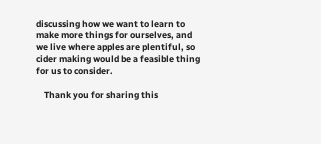discussing how we want to learn to make more things for ourselves, and we live where apples are plentiful, so cider making would be a feasible thing for us to consider.

    Thank you for sharing this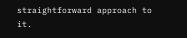straightforward approach to it.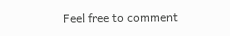Feel free to comment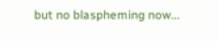but no blaspheming now...